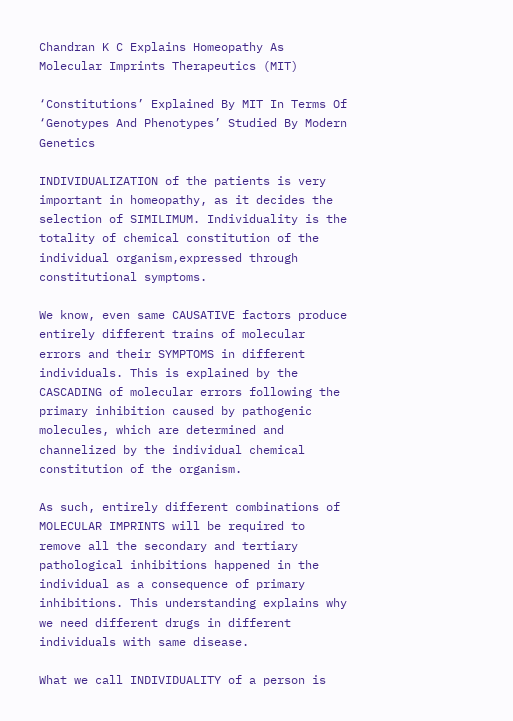Chandran K C Explains Homeopathy As Molecular Imprints Therapeutics (MIT)

‘Constitutions’ Explained By MIT In Terms Of ‘Genotypes And Phenotypes’ Studied By Modern Genetics

INDIVIDUALIZATION of the patients is very important in homeopathy, as it decides the selection of SIMILIMUM. Individuality is the totality of chemical constitution of the individual organism,expressed through constitutional symptoms.

We know, even same CAUSATIVE factors produce entirely different trains of molecular errors and their SYMPTOMS in different individuals. This is explained by the CASCADING of molecular errors following the primary inhibition caused by pathogenic molecules, which are determined and channelized by the individual chemical constitution of the organism.

As such, entirely different combinations of MOLECULAR IMPRINTS will be required to remove all the secondary and tertiary pathological inhibitions happened in the individual as a consequence of primary inhibitions. This understanding explains why we need different drugs in different individuals with same disease.

What we call INDIVIDUALITY of a person is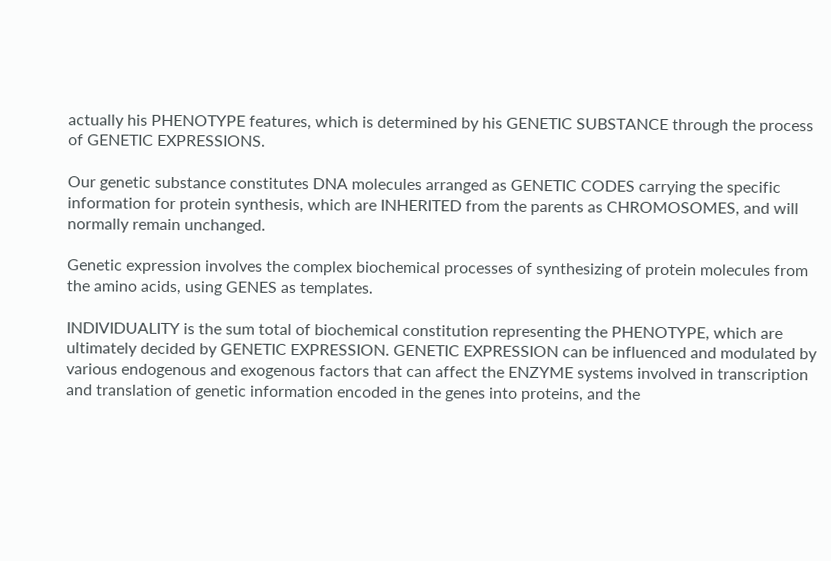actually his PHENOTYPE features, which is determined by his GENETIC SUBSTANCE through the process of GENETIC EXPRESSIONS.

Our genetic substance constitutes DNA molecules arranged as GENETIC CODES carrying the specific information for protein synthesis, which are INHERITED from the parents as CHROMOSOMES, and will normally remain unchanged.

Genetic expression involves the complex biochemical processes of synthesizing of protein molecules from the amino acids, using GENES as templates.

INDIVIDUALITY is the sum total of biochemical constitution representing the PHENOTYPE, which are ultimately decided by GENETIC EXPRESSION. GENETIC EXPRESSION can be influenced and modulated by various endogenous and exogenous factors that can affect the ENZYME systems involved in transcription and translation of genetic information encoded in the genes into proteins, and the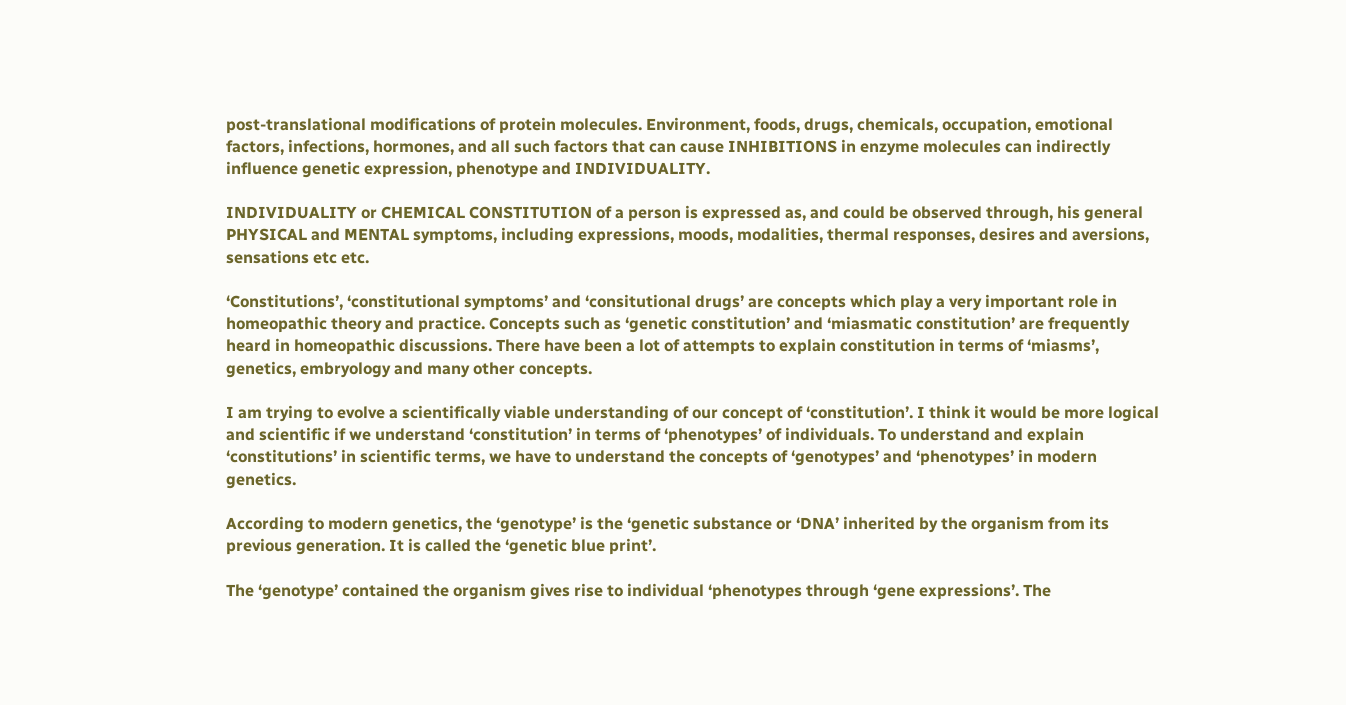post-translational modifications of protein molecules. Environment, foods, drugs, chemicals, occupation, emotional factors, infections, hormones, and all such factors that can cause INHIBITIONS in enzyme molecules can indirectly influence genetic expression, phenotype and INDIVIDUALITY.

INDIVIDUALITY or CHEMICAL CONSTITUTION of a person is expressed as, and could be observed through, his general PHYSICAL and MENTAL symptoms, including expressions, moods, modalities, thermal responses, desires and aversions, sensations etc etc.

‘Constitutions’, ‘constitutional symptoms’ and ‘consitutional drugs’ are concepts which play a very important role in homeopathic theory and practice. Concepts such as ‘genetic constitution’ and ‘miasmatic constitution’ are frequently heard in homeopathic discussions. There have been a lot of attempts to explain constitution in terms of ‘miasms’, genetics, embryology and many other concepts.

I am trying to evolve a scientifically viable understanding of our concept of ‘constitution’. I think it would be more logical and scientific if we understand ‘constitution’ in terms of ‘phenotypes’ of individuals. To understand and explain ‘constitutions’ in scientific terms, we have to understand the concepts of ‘genotypes’ and ‘phenotypes’ in modern genetics.

According to modern genetics, the ‘genotype’ is the ‘genetic substance or ‘DNA’ inherited by the organism from its previous generation. It is called the ‘genetic blue print’.

The ‘genotype’ contained the organism gives rise to individual ‘phenotypes through ‘gene expressions’. The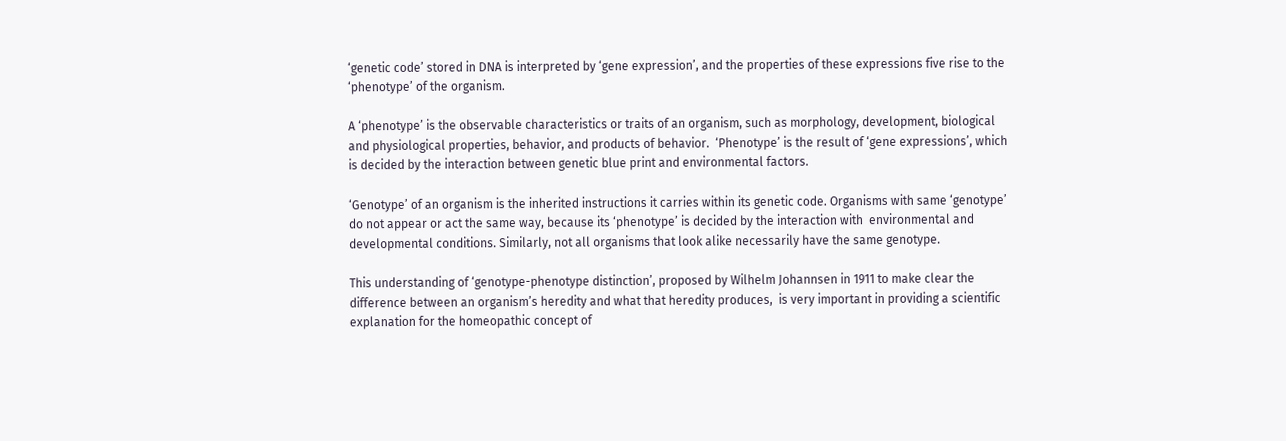‘genetic code’ stored in DNA is interpreted by ‘gene expression’, and the properties of these expressions five rise to the ‘phenotype’ of the organism.

A ‘phenotype’ is the observable characteristics or traits of an organism, such as morphology, development, biological and physiological properties, behavior, and products of behavior.  ‘Phenotype’ is the result of ‘gene expressions’, which is decided by the interaction between genetic blue print and environmental factors.

‘Genotype’ of an organism is the inherited instructions it carries within its genetic code. Organisms with same ‘genotype’ do not appear or act the same way, because its ‘phenotype’ is decided by the interaction with  environmental and developmental conditions. Similarly, not all organisms that look alike necessarily have the same genotype.

This understanding of ‘genotype-phenotype distinction’, proposed by Wilhelm Johannsen in 1911 to make clear the difference between an organism’s heredity and what that heredity produces,  is very important in providing a scientific explanation for the homeopathic concept of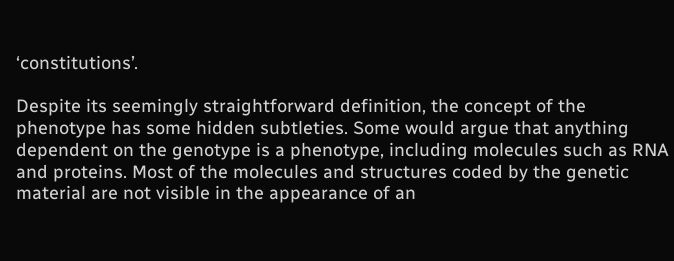‘constitutions’.

Despite its seemingly straightforward definition, the concept of the phenotype has some hidden subtleties. Some would argue that anything dependent on the genotype is a phenotype, including molecules such as RNA and proteins. Most of the molecules and structures coded by the genetic material are not visible in the appearance of an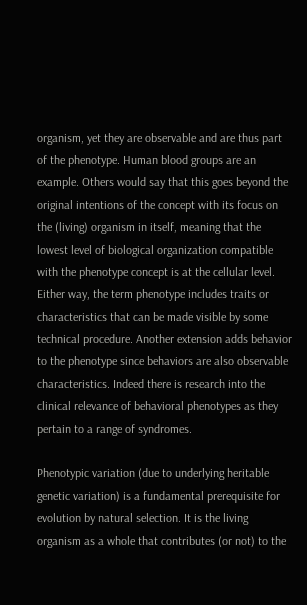organism, yet they are observable and are thus part of the phenotype. Human blood groups are an example. Others would say that this goes beyond the original intentions of the concept with its focus on the (living) organism in itself, meaning that the lowest level of biological organization compatible with the phenotype concept is at the cellular level. Either way, the term phenotype includes traits or characteristics that can be made visible by some technical procedure. Another extension adds behavior to the phenotype since behaviors are also observable characteristics. Indeed there is research into the clinical relevance of behavioral phenotypes as they pertain to a range of syndromes.

Phenotypic variation (due to underlying heritable genetic variation) is a fundamental prerequisite for evolution by natural selection. It is the living organism as a whole that contributes (or not) to the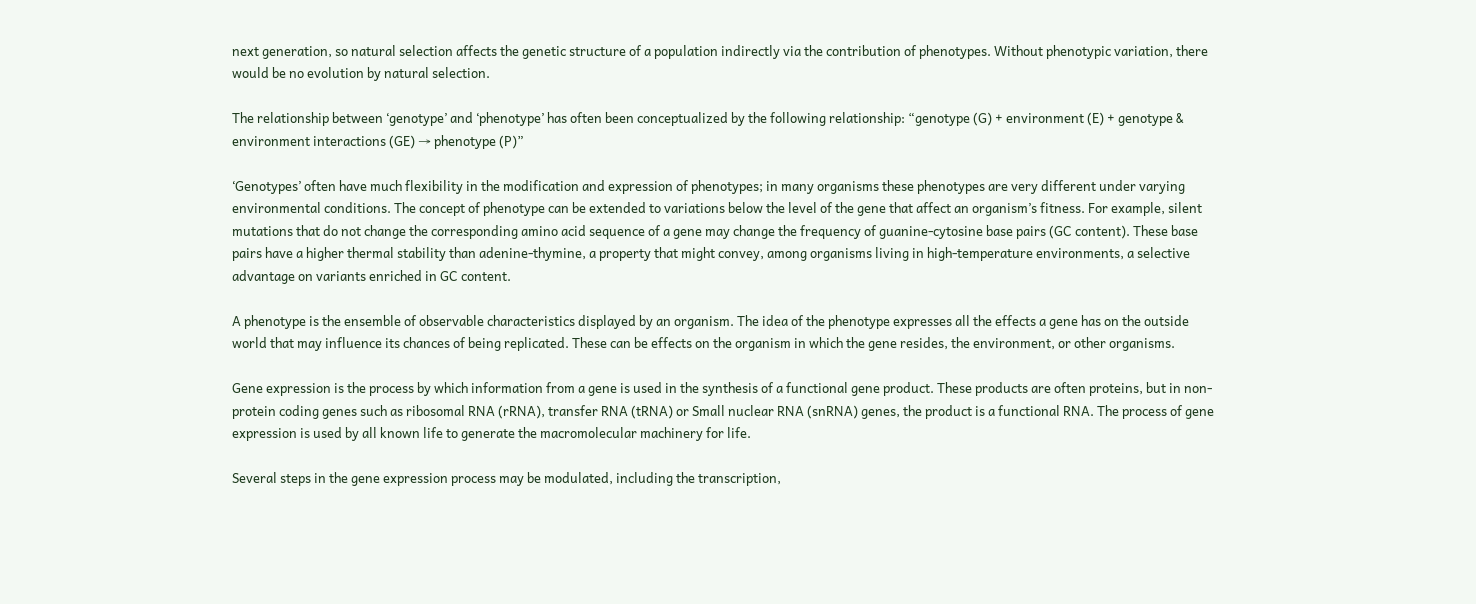next generation, so natural selection affects the genetic structure of a population indirectly via the contribution of phenotypes. Without phenotypic variation, there would be no evolution by natural selection.

The relationship between ‘genotype’ and ‘phenotype’ has often been conceptualized by the following relationship: “genotype (G) + environment (E) + genotype & environment interactions (GE) → phenotype (P)”

‘Genotypes’ often have much flexibility in the modification and expression of phenotypes; in many organisms these phenotypes are very different under varying environmental conditions. The concept of phenotype can be extended to variations below the level of the gene that affect an organism’s fitness. For example, silent mutations that do not change the corresponding amino acid sequence of a gene may change the frequency of guanine-cytosine base pairs (GC content). These base pairs have a higher thermal stability than adenine-thymine, a property that might convey, among organisms living in high-temperature environments, a selective advantage on variants enriched in GC content.

A phenotype is the ensemble of observable characteristics displayed by an organism. The idea of the phenotype expresses all the effects a gene has on the outside world that may influence its chances of being replicated. These can be effects on the organism in which the gene resides, the environment, or other organisms.

Gene expression is the process by which information from a gene is used in the synthesis of a functional gene product. These products are often proteins, but in non-protein coding genes such as ribosomal RNA (rRNA), transfer RNA (tRNA) or Small nuclear RNA (snRNA) genes, the product is a functional RNA. The process of gene expression is used by all known life to generate the macromolecular machinery for life.

Several steps in the gene expression process may be modulated, including the transcription,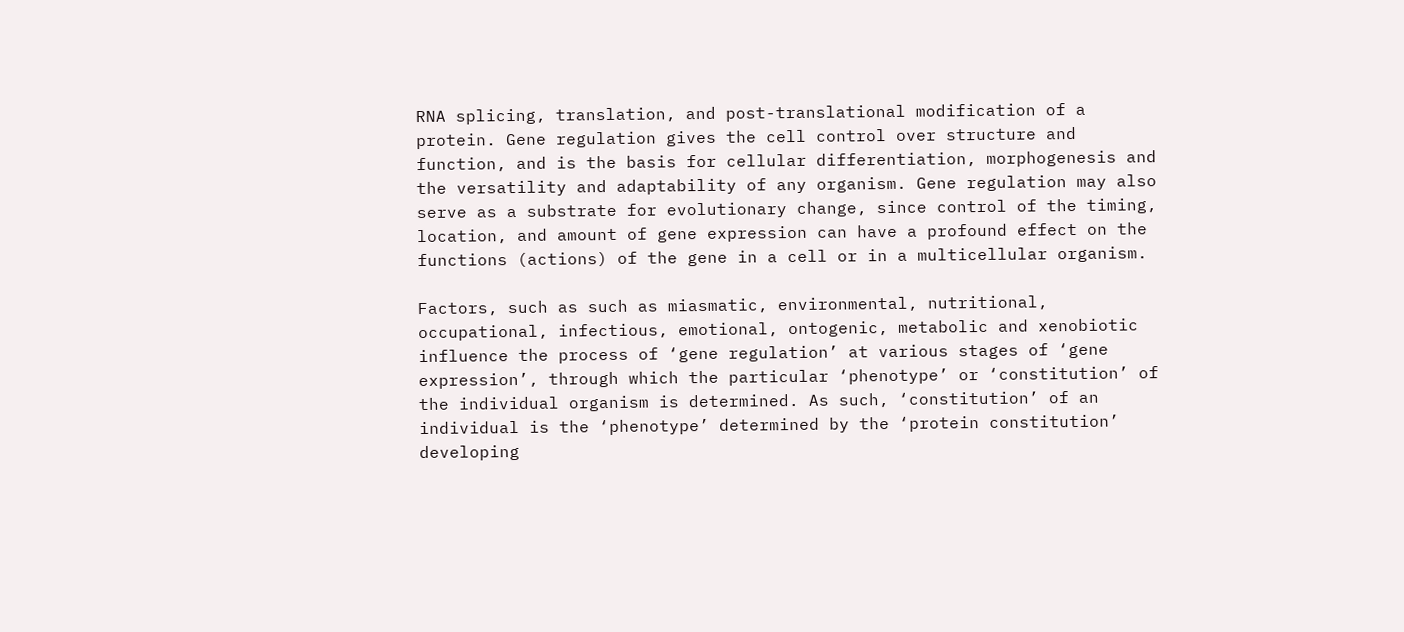RNA splicing, translation, and post-translational modification of a protein. Gene regulation gives the cell control over structure and function, and is the basis for cellular differentiation, morphogenesis and the versatility and adaptability of any organism. Gene regulation may also serve as a substrate for evolutionary change, since control of the timing, location, and amount of gene expression can have a profound effect on the functions (actions) of the gene in a cell or in a multicellular organism.

Factors, such as such as miasmatic, environmental, nutritional, occupational, infectious, emotional, ontogenic, metabolic and xenobiotic influence the process of ‘gene regulation’ at various stages of ‘gene expression’, through which the particular ‘phenotype’ or ‘constitution’ of the individual organism is determined. As such, ‘constitution’ of an individual is the ‘phenotype’ determined by the ‘protein constitution’ developing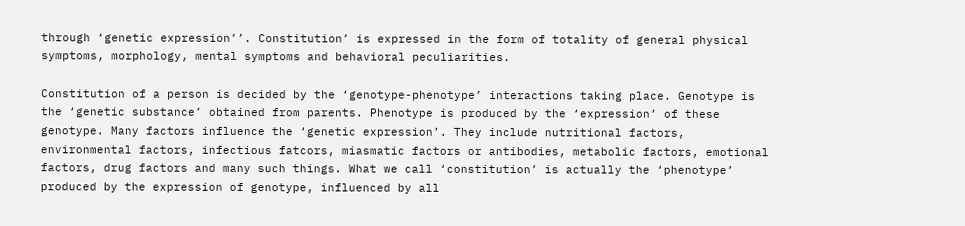through ‘genetic expression’’. Constitution’ is expressed in the form of totality of general physical symptoms, morphology, mental symptoms and behavioral peculiarities.

Constitution of a person is decided by the ‘genotype-phenotype’ interactions taking place. Genotype is the ‘genetic substance’ obtained from parents. Phenotype is produced by the ‘expression’ of these genotype. Many factors influence the ‘genetic expression’. They include nutritional factors, environmental factors, infectious fatcors, miasmatic factors or antibodies, metabolic factors, emotional factors, drug factors and many such things. What we call ‘constitution’ is actually the ‘phenotype’ produced by the expression of genotype, influenced by all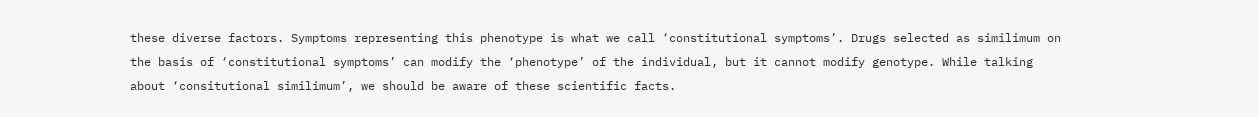these diverse factors. Symptoms representing this phenotype is what we call ‘constitutional symptoms’. Drugs selected as similimum on the basis of ‘constitutional symptoms’ can modify the ‘phenotype’ of the individual, but it cannot modify genotype. While talking about ‘consitutional similimum’, we should be aware of these scientific facts.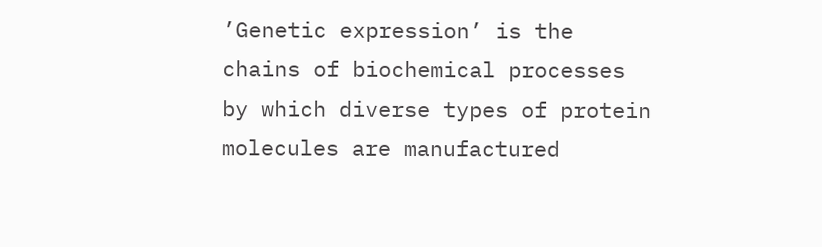’Genetic expression’ is the chains of biochemical processes by which diverse types of protein molecules are manufactured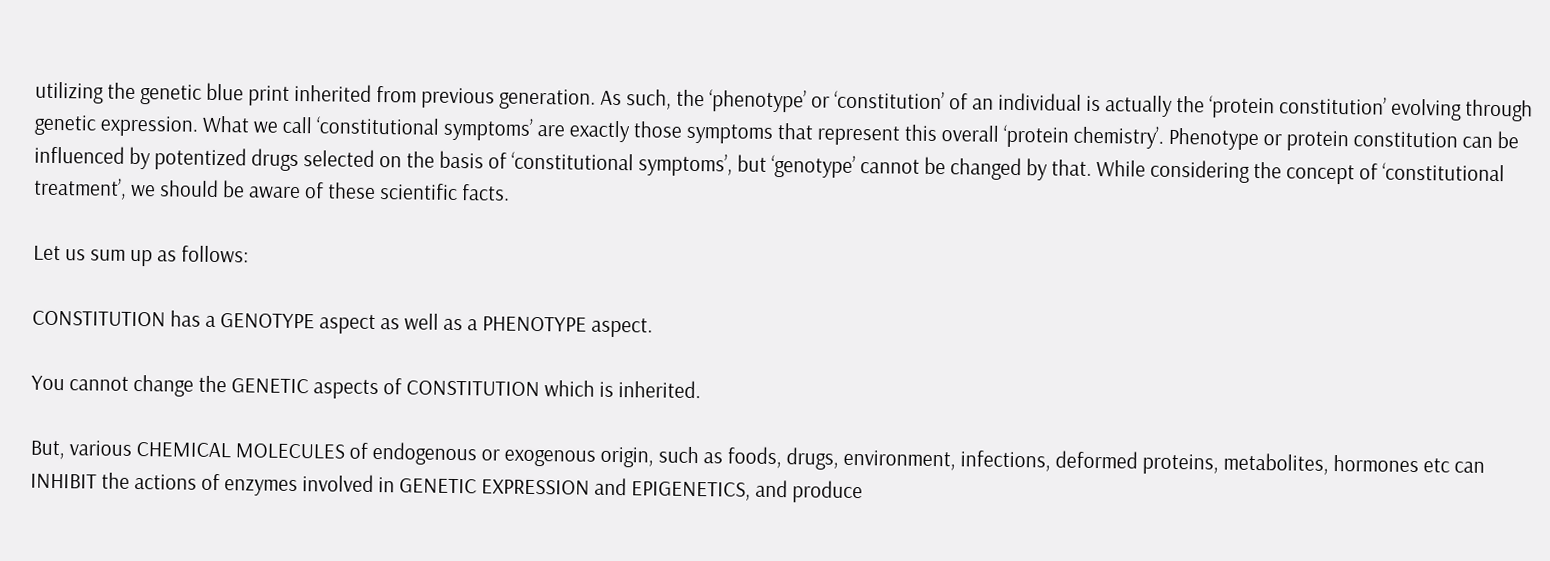utilizing the genetic blue print inherited from previous generation. As such, the ‘phenotype’ or ‘constitution’ of an individual is actually the ‘protein constitution’ evolving through genetic expression. What we call ‘constitutional symptoms’ are exactly those symptoms that represent this overall ‘protein chemistry’. Phenotype or protein constitution can be influenced by potentized drugs selected on the basis of ‘constitutional symptoms’, but ‘genotype’ cannot be changed by that. While considering the concept of ‘constitutional treatment’, we should be aware of these scientific facts.

Let us sum up as follows:

CONSTITUTION has a GENOTYPE aspect as well as a PHENOTYPE aspect.

You cannot change the GENETIC aspects of CONSTITUTION which is inherited.

But, various CHEMICAL MOLECULES of endogenous or exogenous origin, such as foods, drugs, environment, infections, deformed proteins, metabolites, hormones etc can INHIBIT the actions of enzymes involved in GENETIC EXPRESSION and EPIGENETICS, and produce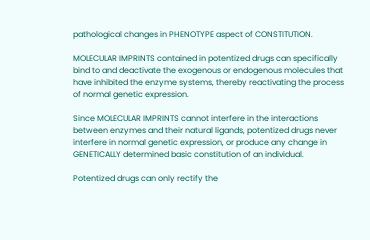pathological changes in PHENOTYPE aspect of CONSTITUTION.

MOLECULAR IMPRINTS contained in potentized drugs can specifically bind to and deactivate the exogenous or endogenous molecules that have inhibited the enzyme systems, thereby reactivating the process of normal genetic expression.

Since MOLECULAR IMPRINTS cannot interfere in the interactions between enzymes and their natural ligands, potentized drugs never interfere in normal genetic expression, or produce any change in GENETICALLY determined basic constitution of an individual.

Potentized drugs can only rectify the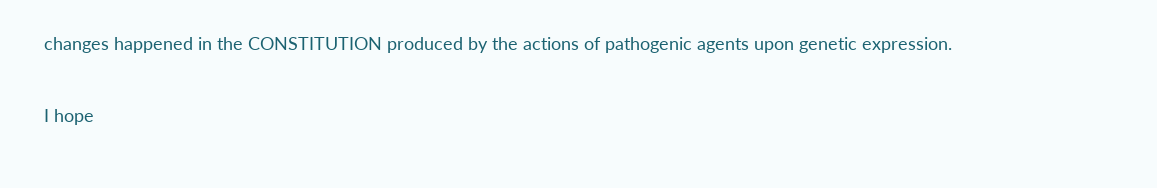changes happened in the CONSTITUTION produced by the actions of pathogenic agents upon genetic expression.

I hope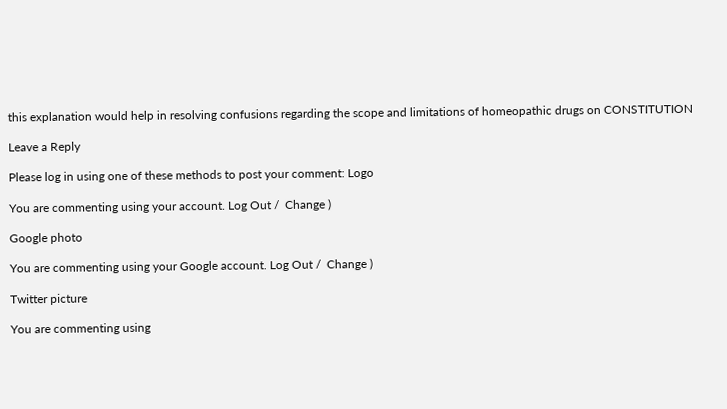this explanation would help in resolving confusions regarding the scope and limitations of homeopathic drugs on CONSTITUTION

Leave a Reply

Please log in using one of these methods to post your comment: Logo

You are commenting using your account. Log Out /  Change )

Google photo

You are commenting using your Google account. Log Out /  Change )

Twitter picture

You are commenting using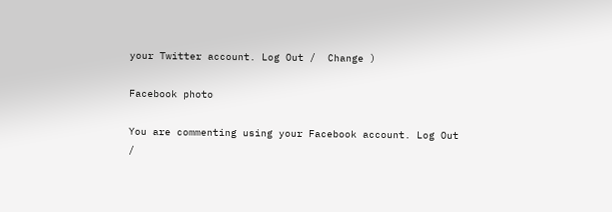your Twitter account. Log Out /  Change )

Facebook photo

You are commenting using your Facebook account. Log Out /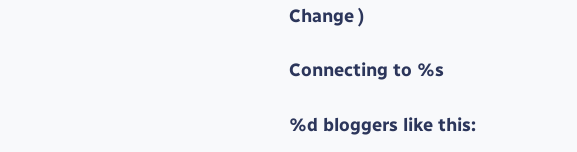Change )

Connecting to %s

%d bloggers like this: